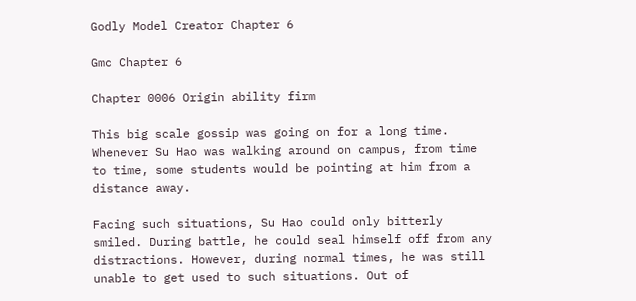Godly Model Creator Chapter 6

Gmc Chapter 6

Chapter 0006 Origin ability firm

This big scale gossip was going on for a long time. Whenever Su Hao was walking around on campus, from time to time, some students would be pointing at him from a distance away.

Facing such situations, Su Hao could only bitterly smiled. During battle, he could seal himself off from any distractions. However, during normal times, he was still unable to get used to such situations. Out of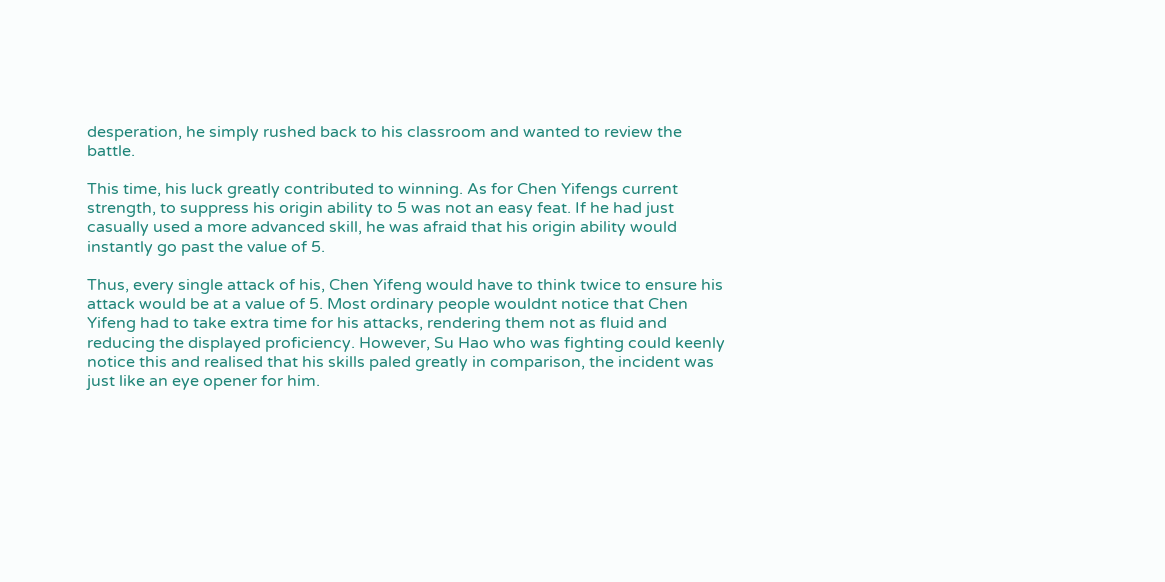desperation, he simply rushed back to his classroom and wanted to review the battle.

This time, his luck greatly contributed to winning. As for Chen Yifengs current strength, to suppress his origin ability to 5 was not an easy feat. If he had just casually used a more advanced skill, he was afraid that his origin ability would instantly go past the value of 5.

Thus, every single attack of his, Chen Yifeng would have to think twice to ensure his attack would be at a value of 5. Most ordinary people wouldnt notice that Chen Yifeng had to take extra time for his attacks, rendering them not as fluid and reducing the displayed proficiency. However, Su Hao who was fighting could keenly notice this and realised that his skills paled greatly in comparison, the incident was just like an eye opener for him.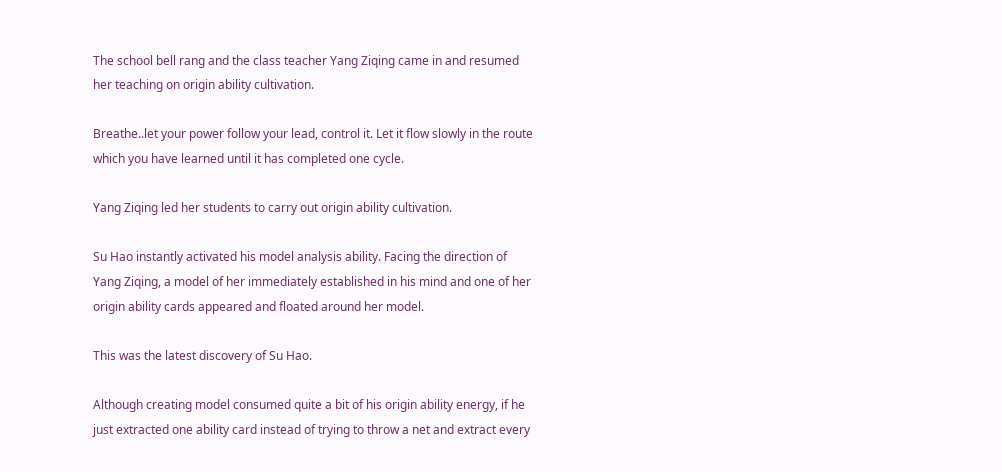The school bell rang and the class teacher Yang Ziqing came in and resumed her teaching on origin ability cultivation.

Breathe..let your power follow your lead, control it. Let it flow slowly in the route which you have learned until it has completed one cycle.

Yang Ziqing led her students to carry out origin ability cultivation.

Su Hao instantly activated his model analysis ability. Facing the direction of Yang Ziqing, a model of her immediately established in his mind and one of her origin ability cards appeared and floated around her model.

This was the latest discovery of Su Hao.

Although creating model consumed quite a bit of his origin ability energy, if he just extracted one ability card instead of trying to throw a net and extract every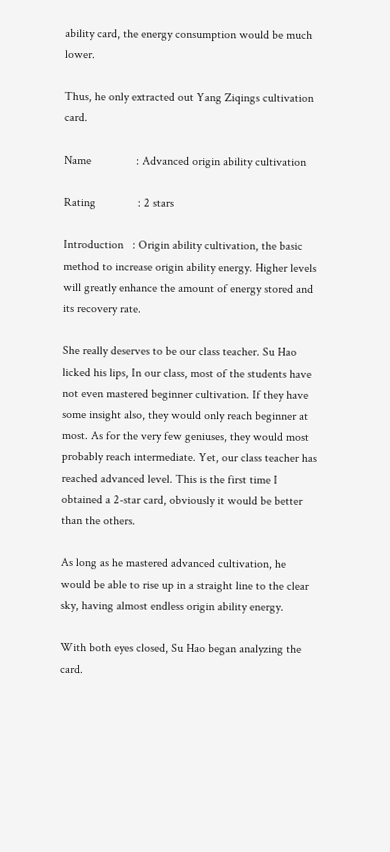ability card, the energy consumption would be much lower.

Thus, he only extracted out Yang Ziqings cultivation card.

Name               : Advanced origin ability cultivation

Rating              : 2 stars

Introduction   : Origin ability cultivation, the basic method to increase origin ability energy. Higher levels will greatly enhance the amount of energy stored and its recovery rate.

She really deserves to be our class teacher. Su Hao licked his lips, In our class, most of the students have not even mastered beginner cultivation. If they have some insight also, they would only reach beginner at most. As for the very few geniuses, they would most probably reach intermediate. Yet, our class teacher has reached advanced level. This is the first time I obtained a 2-star card, obviously it would be better than the others.

As long as he mastered advanced cultivation, he would be able to rise up in a straight line to the clear sky, having almost endless origin ability energy.

With both eyes closed, Su Hao began analyzing the card.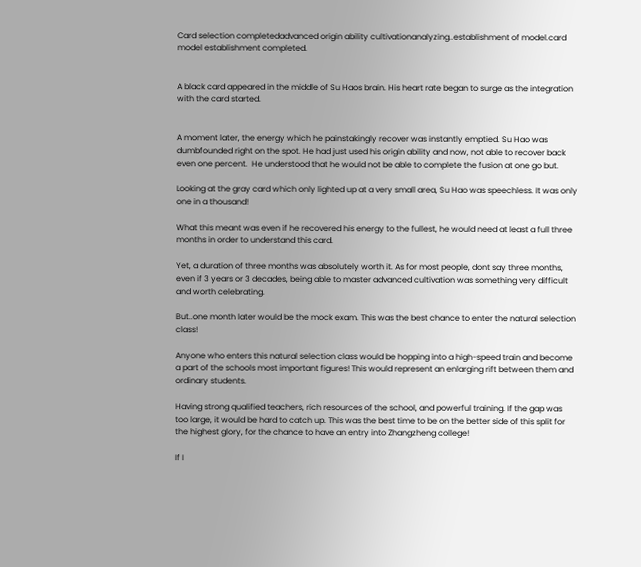Card selection completedadvanced origin ability cultivationanalyzing..establishment of model.card model establishment completed.


A black card appeared in the middle of Su Haos brain. His heart rate began to surge as the integration with the card started.


A moment later, the energy which he painstakingly recover was instantly emptied. Su Hao was dumbfounded right on the spot. He had just used his origin ability and now, not able to recover back even one percent.  He understood that he would not be able to complete the fusion at one go but.

Looking at the gray card which only lighted up at a very small area, Su Hao was speechless. It was only one in a thousand!

What this meant was even if he recovered his energy to the fullest, he would need at least a full three months in order to understand this card.

Yet, a duration of three months was absolutely worth it. As for most people, dont say three months, even if 3 years or 3 decades, being able to master advanced cultivation was something very difficult and worth celebrating.

But..one month later would be the mock exam. This was the best chance to enter the natural selection class!

Anyone who enters this natural selection class would be hopping into a high-speed train and become a part of the schools most important figures! This would represent an enlarging rift between them and ordinary students.

Having strong qualified teachers, rich resources of the school, and powerful training. If the gap was too large, it would be hard to catch up. This was the best time to be on the better side of this split for the highest glory, for the chance to have an entry into Zhangzheng college!

If I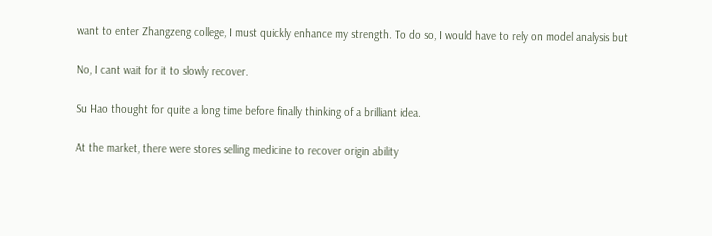want to enter Zhangzeng college, I must quickly enhance my strength. To do so, I would have to rely on model analysis but

No, I cant wait for it to slowly recover.

Su Hao thought for quite a long time before finally thinking of a brilliant idea.

At the market, there were stores selling medicine to recover origin ability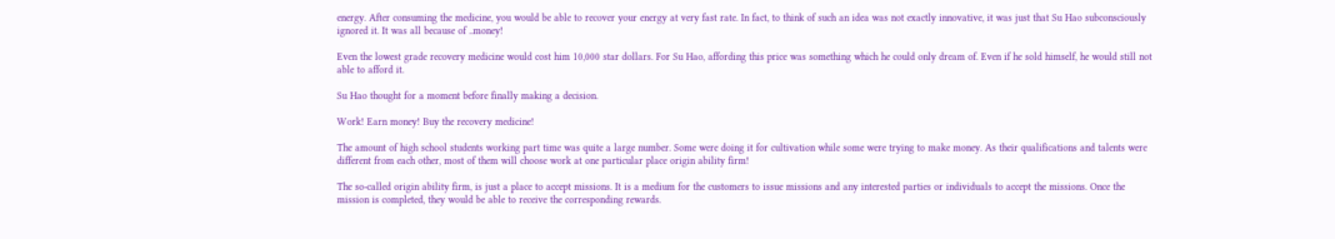energy. After consuming the medicine, you would be able to recover your energy at very fast rate. In fact, to think of such an idea was not exactly innovative, it was just that Su Hao subconsciously ignored it. It was all because of ..money!

Even the lowest grade recovery medicine would cost him 10,000 star dollars. For Su Hao, affording this price was something which he could only dream of. Even if he sold himself, he would still not able to afford it.

Su Hao thought for a moment before finally making a decision.

Work! Earn money! Buy the recovery medicine!

The amount of high school students working part time was quite a large number. Some were doing it for cultivation while some were trying to make money. As their qualifications and talents were different from each other, most of them will choose work at one particular place origin ability firm!

The so-called origin ability firm, is just a place to accept missions. It is a medium for the customers to issue missions and any interested parties or individuals to accept the missions. Once the mission is completed, they would be able to receive the corresponding rewards.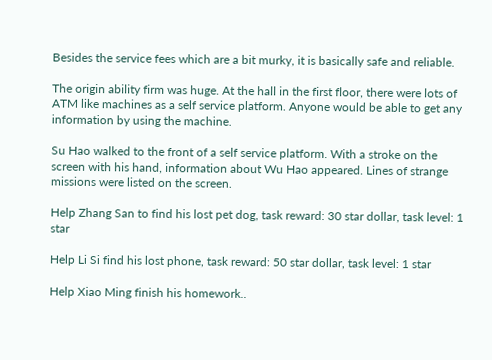Besides the service fees which are a bit murky, it is basically safe and reliable.

The origin ability firm was huge. At the hall in the first floor, there were lots of ATM like machines as a self service platform. Anyone would be able to get any information by using the machine.

Su Hao walked to the front of a self service platform. With a stroke on the screen with his hand, information about Wu Hao appeared. Lines of strange missions were listed on the screen.

Help Zhang San to find his lost pet dog, task reward: 30 star dollar, task level: 1 star

Help Li Si find his lost phone, task reward: 50 star dollar, task level: 1 star

Help Xiao Ming finish his homework..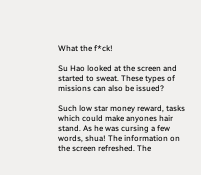What the f*ck!

Su Hao looked at the screen and started to sweat. These types of missions can also be issued?

Such low star money reward, tasks which could make anyones hair stand. As he was cursing a few words, shua! The information on the screen refreshed. The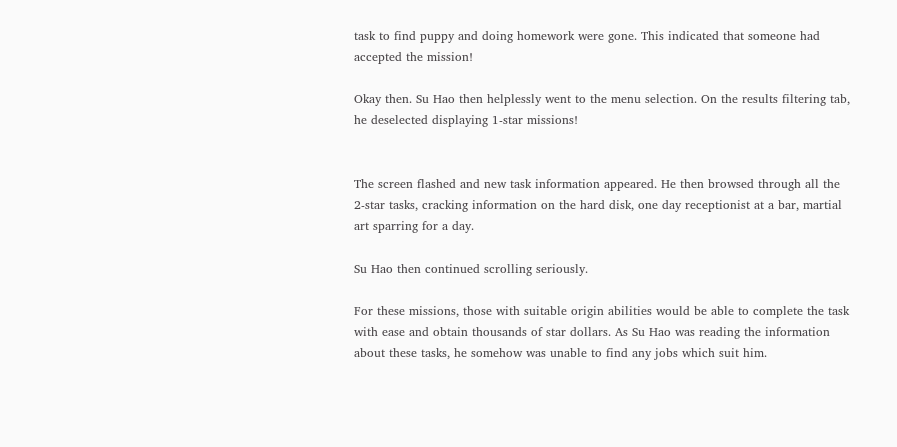task to find puppy and doing homework were gone. This indicated that someone had accepted the mission!

Okay then. Su Hao then helplessly went to the menu selection. On the results filtering tab, he deselected displaying 1-star missions!


The screen flashed and new task information appeared. He then browsed through all the 2-star tasks, cracking information on the hard disk, one day receptionist at a bar, martial art sparring for a day.

Su Hao then continued scrolling seriously.

For these missions, those with suitable origin abilities would be able to complete the task with ease and obtain thousands of star dollars. As Su Hao was reading the information about these tasks, he somehow was unable to find any jobs which suit him.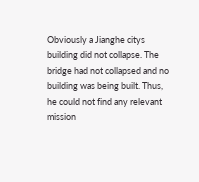Obviously a Jianghe citys building did not collapse. The bridge had not collapsed and no building was being built. Thus, he could not find any relevant mission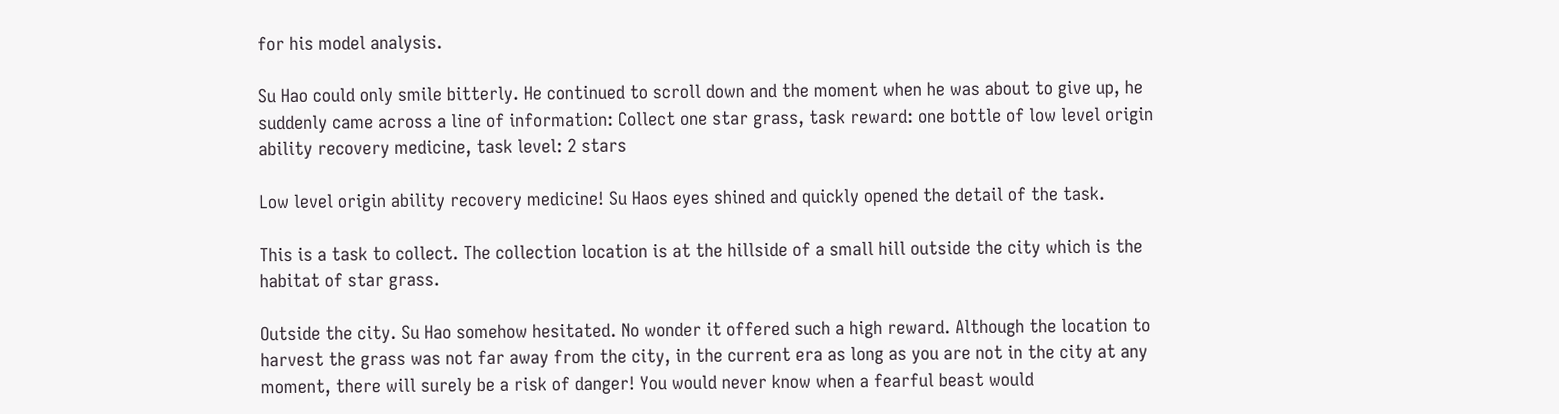for his model analysis.

Su Hao could only smile bitterly. He continued to scroll down and the moment when he was about to give up, he suddenly came across a line of information: Collect one star grass, task reward: one bottle of low level origin ability recovery medicine, task level: 2 stars

Low level origin ability recovery medicine! Su Haos eyes shined and quickly opened the detail of the task.

This is a task to collect. The collection location is at the hillside of a small hill outside the city which is the habitat of star grass.

Outside the city. Su Hao somehow hesitated. No wonder it offered such a high reward. Although the location to harvest the grass was not far away from the city, in the current era as long as you are not in the city at any moment, there will surely be a risk of danger! You would never know when a fearful beast would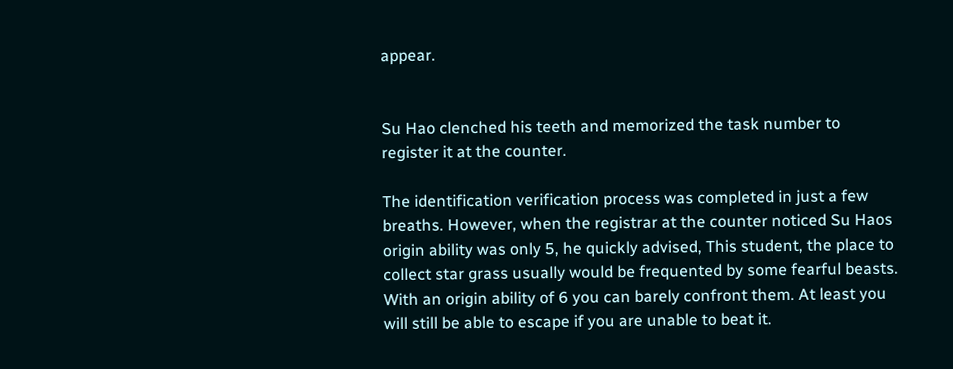appear.


Su Hao clenched his teeth and memorized the task number to register it at the counter.

The identification verification process was completed in just a few breaths. However, when the registrar at the counter noticed Su Haos origin ability was only 5, he quickly advised, This student, the place to collect star grass usually would be frequented by some fearful beasts. With an origin ability of 6 you can barely confront them. At least you will still be able to escape if you are unable to beat it.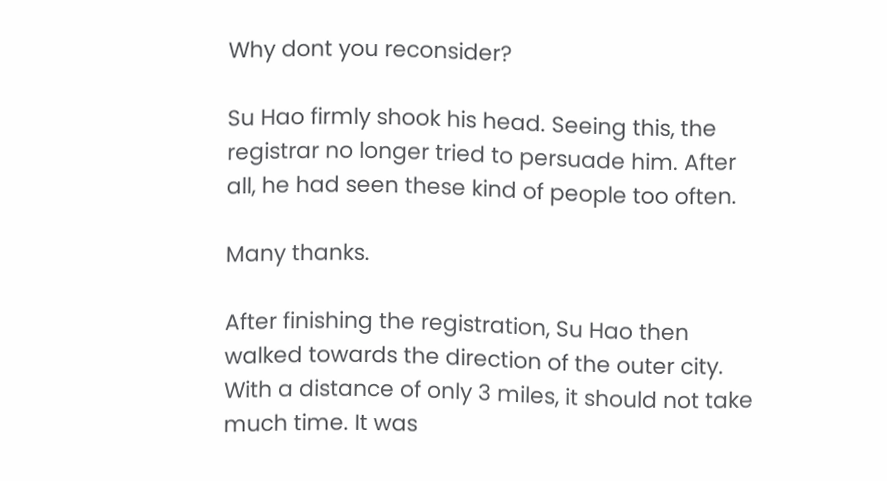Why dont you reconsider?

Su Hao firmly shook his head. Seeing this, the registrar no longer tried to persuade him. After all, he had seen these kind of people too often.

Many thanks.

After finishing the registration, Su Hao then walked towards the direction of the outer city. With a distance of only 3 miles, it should not take much time. It was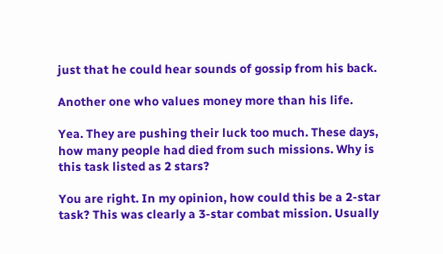just that he could hear sounds of gossip from his back.

Another one who values money more than his life.

Yea. They are pushing their luck too much. These days, how many people had died from such missions. Why is this task listed as 2 stars?

You are right. In my opinion, how could this be a 2-star task? This was clearly a 3-star combat mission. Usually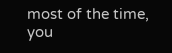most of the time, you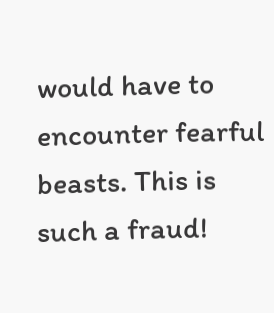would have to encounter fearful beasts. This is such a fraud!